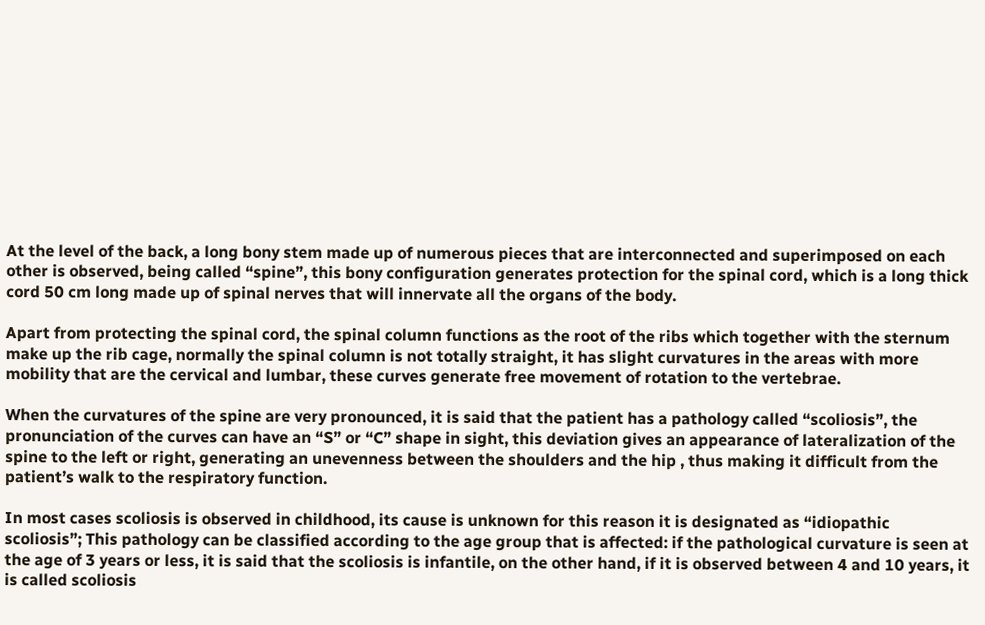At the level of the back, a long bony stem made up of numerous pieces that are interconnected and superimposed on each other is observed, being called “spine”, this bony configuration generates protection for the spinal cord, which is a long thick cord 50 cm long made up of spinal nerves that will innervate all the organs of the body.

Apart from protecting the spinal cord, the spinal column functions as the root of the ribs which together with the sternum make up the rib cage, normally the spinal column is not totally straight, it has slight curvatures in the areas with more mobility that are the cervical and lumbar, these curves generate free movement of rotation to the vertebrae.

When the curvatures of the spine are very pronounced, it is said that the patient has a pathology called “scoliosis”, the pronunciation of the curves can have an “S” or “C” shape in sight, this deviation gives an appearance of lateralization of the spine to the left or right, generating an unevenness between the shoulders and the hip , thus making it difficult from the patient’s walk to the respiratory function.

In most cases scoliosis is observed in childhood, its cause is unknown for this reason it is designated as “idiopathic scoliosis”; This pathology can be classified according to the age group that is affected: if the pathological curvature is seen at the age of 3 years or less, it is said that the scoliosis is infantile, on the other hand, if it is observed between 4 and 10 years, it is called scoliosis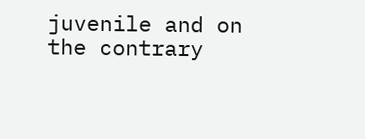juvenile and on the contrary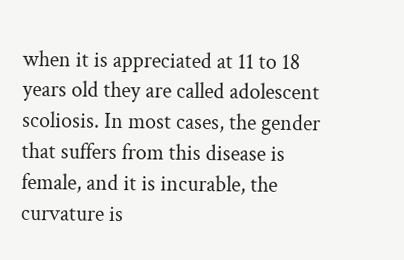when it is appreciated at 11 to 18 years old they are called adolescent scoliosis. In most cases, the gender that suffers from this disease is female, and it is incurable, the curvature is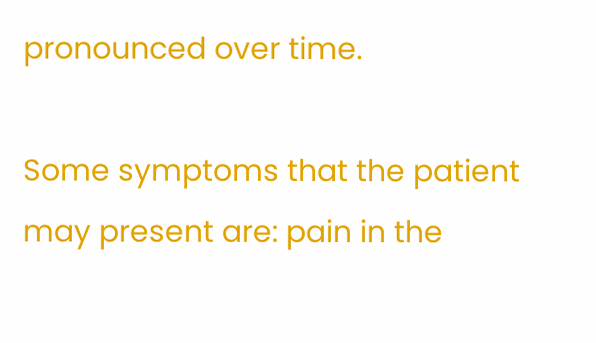pronounced over time.

Some symptoms that the patient may present are: pain in the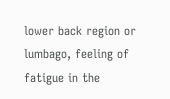lower back region or lumbago, feeling of fatigue in the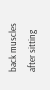back muscles after sitting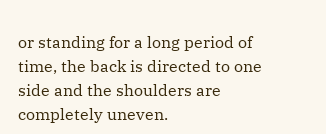or standing for a long period of time, the back is directed to one side and the shoulders are completely uneven.